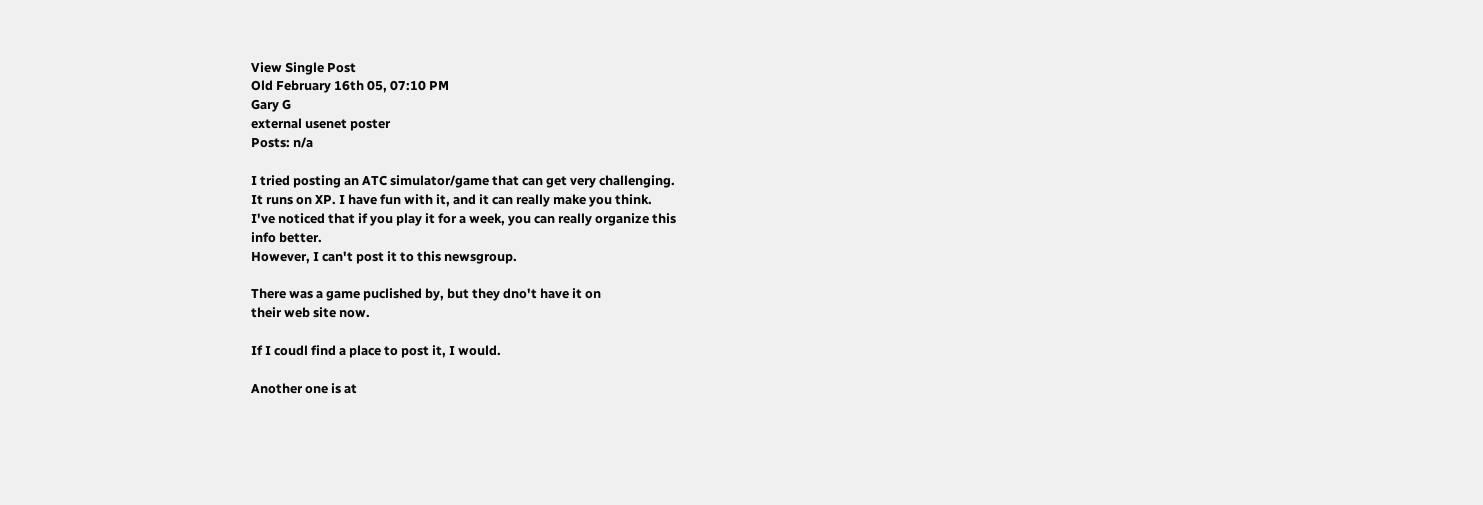View Single Post
Old February 16th 05, 07:10 PM
Gary G
external usenet poster
Posts: n/a

I tried posting an ATC simulator/game that can get very challenging.
It runs on XP. I have fun with it, and it can really make you think.
I've noticed that if you play it for a week, you can really organize this
info better.
However, I can't post it to this newsgroup.

There was a game puclished by, but they dno't have it on
their web site now.

If I coudl find a place to post it, I would.

Another one is at